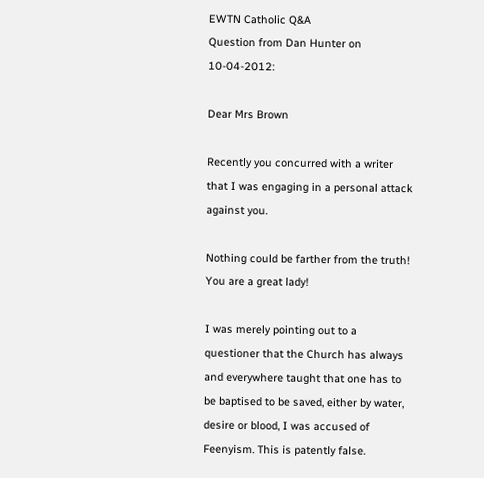EWTN Catholic Q&A
Question from Dan Hunter on 10-04-2012:

Dear Mrs Brown

Recently you concurred with a writer that I was engaging in a personal attack against you.

Nothing could be farther from the truth! You are a great lady!

I was merely pointing out to a questioner that the Church has always and everywhere taught that one has to be baptised to be saved, either by water, desire or blood, I was accused of Feenyism. This is patently false.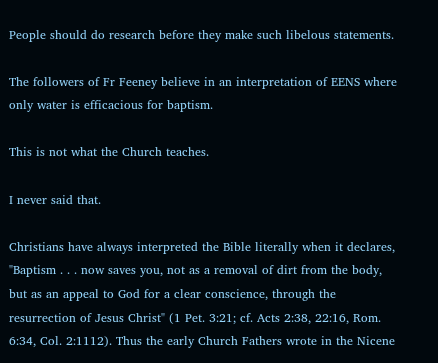People should do research before they make such libelous statements.

The followers of Fr Feeney believe in an interpretation of EENS where only water is efficacious for baptism.

This is not what the Church teaches.

I never said that.

Christians have always interpreted the Bible literally when it declares, "Baptism . . . now saves you, not as a removal of dirt from the body, but as an appeal to God for a clear conscience, through the resurrection of Jesus Christ" (1 Pet. 3:21; cf. Acts 2:38, 22:16, Rom. 6:34, Col. 2:1112). Thus the early Church Fathers wrote in the Nicene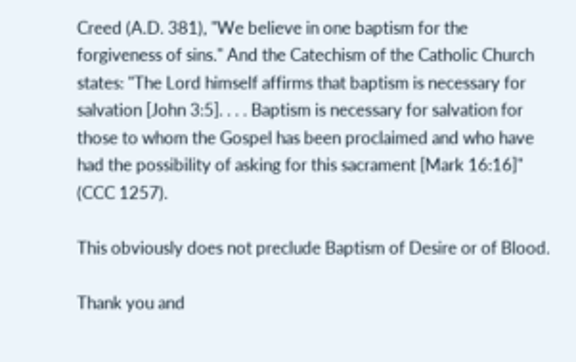Creed (A.D. 381), "We believe in one baptism for the forgiveness of sins." And the Catechism of the Catholic Church states: "The Lord himself affirms that baptism is necessary for salvation [John 3:5]. . . . Baptism is necessary for salvation for those to whom the Gospel has been proclaimed and who have had the possibility of asking for this sacrament [Mark 16:16]" (CCC 1257).

This obviously does not preclude Baptism of Desire or of Blood.

Thank you and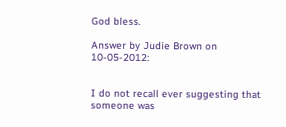God bless.

Answer by Judie Brown on 10-05-2012:


I do not recall ever suggesting that someone was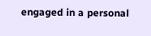engaged in a personal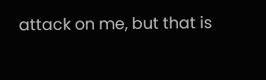attack on me, but that is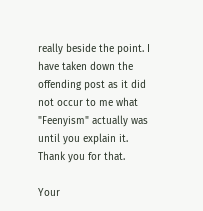really beside the point. I have taken down the offending post as it did not occur to me what "Feenyism" actually was until you explain it. Thank you for that.

Your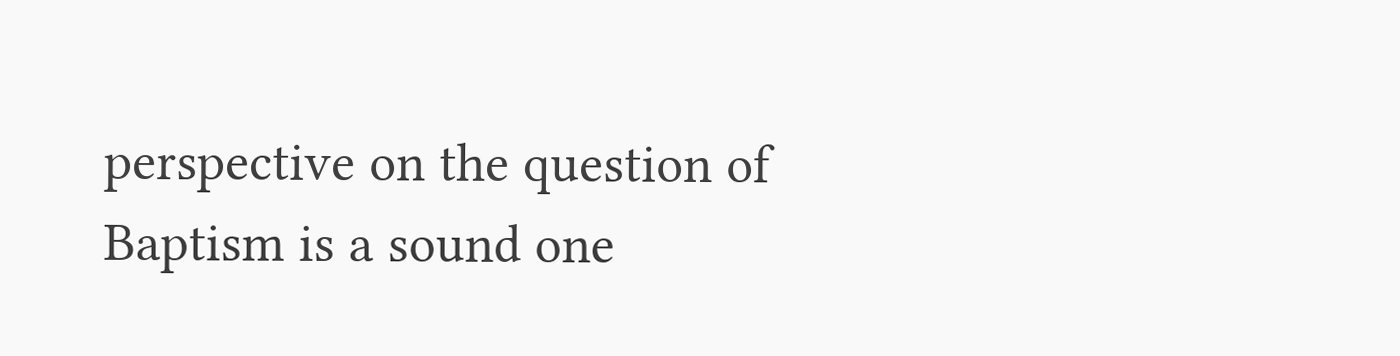perspective on the question of Baptism is a sound one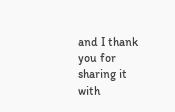and I thank you for sharing it with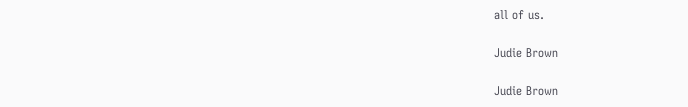all of us.

Judie Brown

Judie Brown